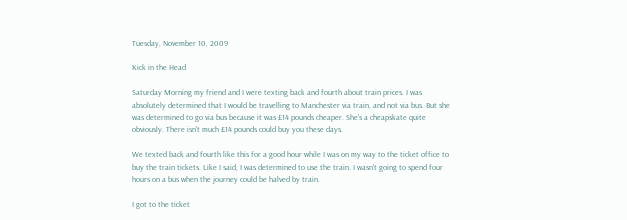Tuesday, November 10, 2009

Kick in the Head

Saturday Morning my friend and I were texting back and fourth about train prices. I was absolutely determined that I would be travelling to Manchester via train, and not via bus. But she was determined to go via bus because it was £14 pounds cheaper. She's a cheapskate quite obviously. There isn't much £14 pounds could buy you these days.

We texted back and fourth like this for a good hour while I was on my way to the ticket office to buy the train tickets. Like I said, I was determined to use the train. I wasn't going to spend four hours on a bus when the journey could be halved by train.

I got to the ticket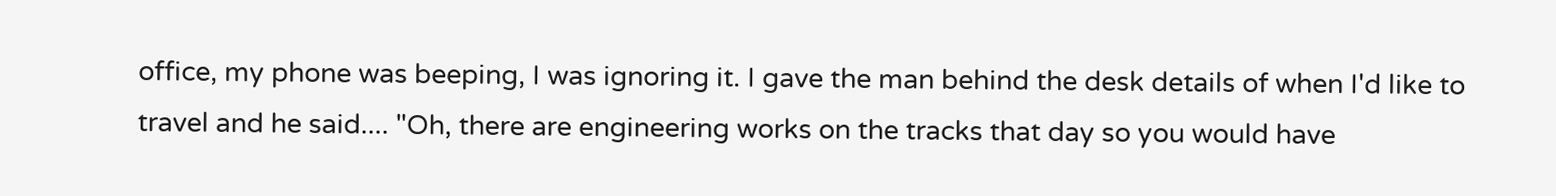office, my phone was beeping, I was ignoring it. I gave the man behind the desk details of when I'd like to travel and he said.... "Oh, there are engineering works on the tracks that day so you would have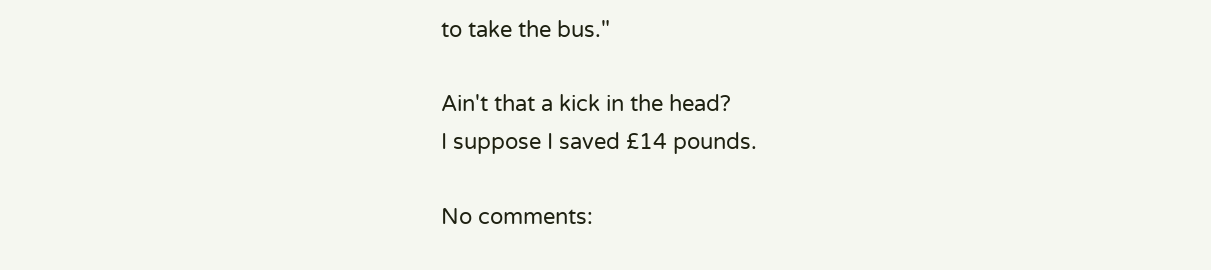to take the bus."

Ain't that a kick in the head?
I suppose I saved £14 pounds.

No comments: